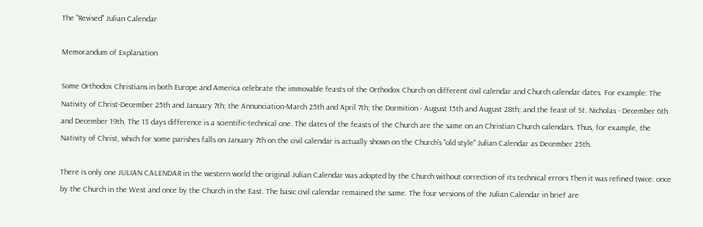The "Revised" Julian Calendar

Memorandum of Explanation

Some Orthodox Christians in both Europe and America celebrate the immovable feasts of the Orthodox Church on different civil calendar and Church calendar dates. For example: The Nativity of Christ-December 25th and January 7th; the Annunciation-March 25th and April 7th; the Dormition - August 15th and August 28th; and the feast of St. Nicholas - December 6th and December 19th. The 13 days difference is a scientific-technical one. The dates of the feasts of the Church are the same on an Christian Church calendars. Thus, for example, the Nativity of Christ, which for some parishes falls on January 7th on the civil calendar is actually shown on the Church's "old style" Julian Calendar as December 25th.

There is only one JULIAN CALENDAR in the western world the original Julian Calendar was adopted by the Church without correction of its technical errors Then it was refined twice: once by the Church in the West and once by the Church in the East. The basic civil calendar remained the same. The four versions of the Julian Calendar in brief are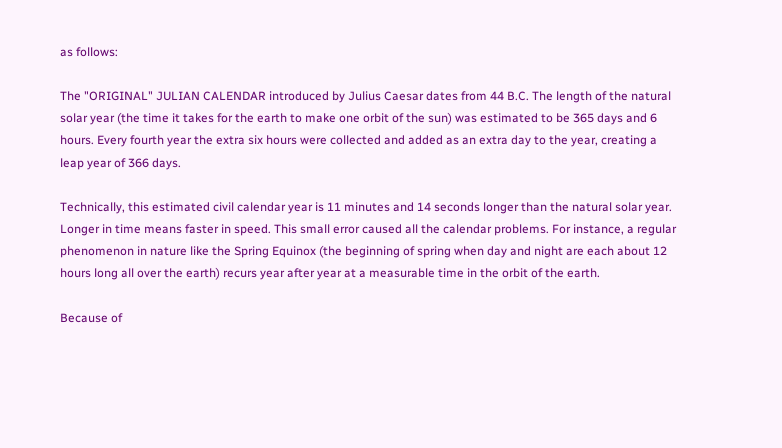as follows:

The "ORIGINAL" JULIAN CALENDAR introduced by Julius Caesar dates from 44 B.C. The length of the natural solar year (the time it takes for the earth to make one orbit of the sun) was estimated to be 365 days and 6 hours. Every fourth year the extra six hours were collected and added as an extra day to the year, creating a leap year of 366 days.

Technically, this estimated civil calendar year is 11 minutes and 14 seconds longer than the natural solar year. Longer in time means faster in speed. This small error caused all the calendar problems. For instance, a regular phenomenon in nature like the Spring Equinox (the beginning of spring when day and night are each about 12 hours long all over the earth) recurs year after year at a measurable time in the orbit of the earth.

Because of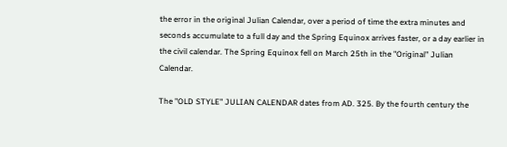the error in the original Julian Calendar, over a period of time the extra minutes and seconds accumulate to a full day and the Spring Equinox arrives faster, or a day earlier in the civil calendar. The Spring Equinox fell on March 25th in the "Original" Julian Calendar.

The "OLD STYLE" JULIAN CALENDAR dates from AD. 325. By the fourth century the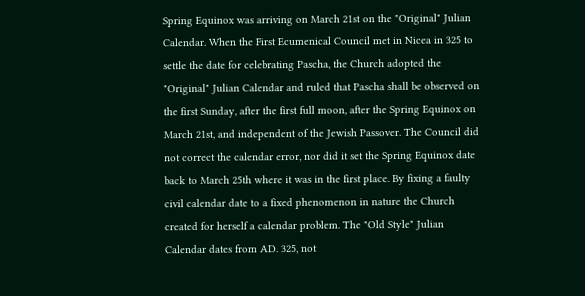Spring Equinox was arriving on March 21st on the "Original" Julian Calendar. When the First Ecumenical Council met in Nicea in 325 to settle the date for celebrating Pascha, the Church adopted the "Original" Julian Calendar and ruled that Pascha shall be observed on the first Sunday, after the first full moon, after the Spring Equinox on March 21st, and independent of the Jewish Passover. The Council did not correct the calendar error, nor did it set the Spring Equinox date back to March 25th where it was in the first place. By fixing a faulty civil calendar date to a fixed phenomenon in nature the Church created for herself a calendar problem. The "Old Style" Julian Calendar dates from AD. 325, not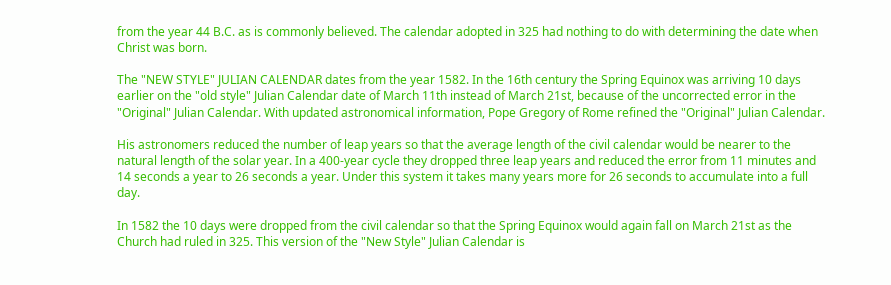from the year 44 B.C. as is commonly believed. The calendar adopted in 325 had nothing to do with determining the date when Christ was born.

The "NEW STYLE" JULIAN CALENDAR dates from the year 1582. In the 16th century the Spring Equinox was arriving 10 days earlier on the "old style" Julian Calendar date of March 11th instead of March 21st, because of the uncorrected error in the "Original" Julian Calendar. With updated astronomical information, Pope Gregory of Rome refined the "Original" Julian Calendar.

His astronomers reduced the number of leap years so that the average length of the civil calendar would be nearer to the natural length of the solar year. In a 400-year cycle they dropped three leap years and reduced the error from 11 minutes and 14 seconds a year to 26 seconds a year. Under this system it takes many years more for 26 seconds to accumulate into a full day.

In 1582 the 10 days were dropped from the civil calendar so that the Spring Equinox would again fall on March 21st as the Church had ruled in 325. This version of the "New Style" Julian Calendar is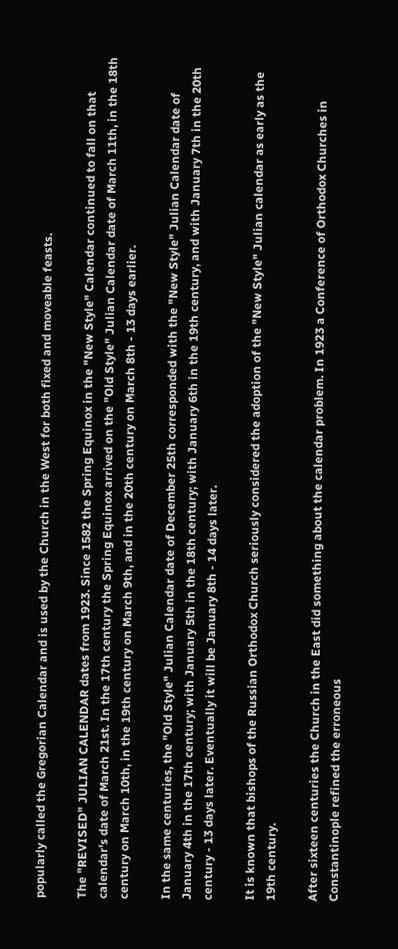popularly called the Gregorian Calendar and is used by the Church in the West for both fixed and moveable feasts.

The "REVISED" JULIAN CALENDAR dates from 1923. Since 1582 the Spring Equinox in the "New Style" Calendar continued to fall on that calendar's date of March 21st. In the 17th century the Spring Equinox arrived on the "Old Style" Julian Calendar date of March 11th, in the 18th century on March 10th, in the 19th century on March 9th, and in the 20th century on March 8th - 13 days earlier.

In the same centuries, the "Old Style" Julian Calendar date of December 25th corresponded with the "New Style" Julian Calendar date of January 4th in the 17th century; with January 5th in the 18th century; with January 6th in the 19th century, and with January 7th in the 20th century - 13 days later. Eventually it will be January 8th - 14 days later.

It is known that bishops of the Russian Orthodox Church seriously considered the adoption of the "New Style" Julian calendar as early as the 19th century.

After sixteen centuries the Church in the East did something about the calendar problem. In 1923 a Conference of Orthodox Churches in Constantinople refined the erroneous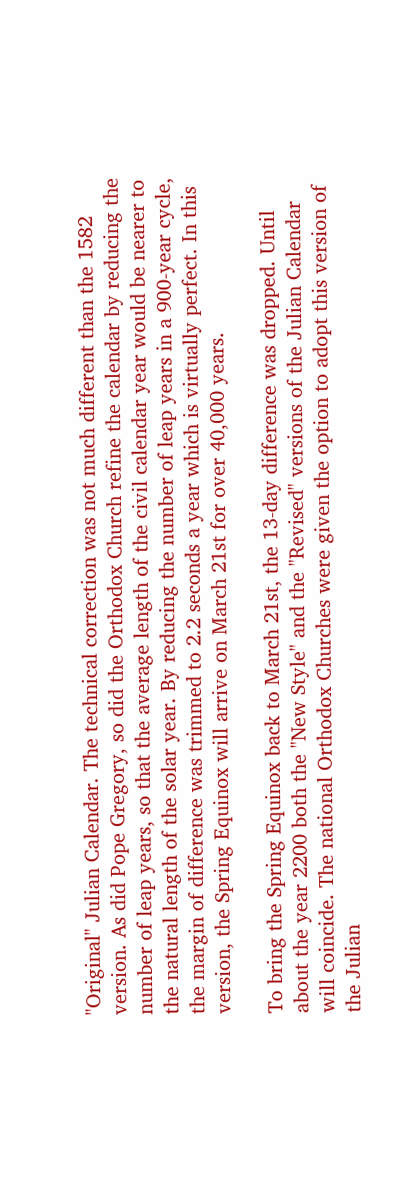"Original" Julian Calendar. The technical correction was not much different than the 1582 version. As did Pope Gregory, so did the Orthodox Church refine the calendar by reducing the number of leap years, so that the average length of the civil calendar year would be nearer to the natural length of the solar year. By reducing the number of leap years in a 900-year cycle, the margin of difference was trimmed to 2.2 seconds a year which is virtually perfect. In this version, the Spring Equinox will arrive on March 21st for over 40,000 years.

To bring the Spring Equinox back to March 21st, the 13-day difference was dropped. Until about the year 2200 both the "New Style" and the "Revised" versions of the Julian Calendar will coincide. The national Orthodox Churches were given the option to adopt this version of the Julian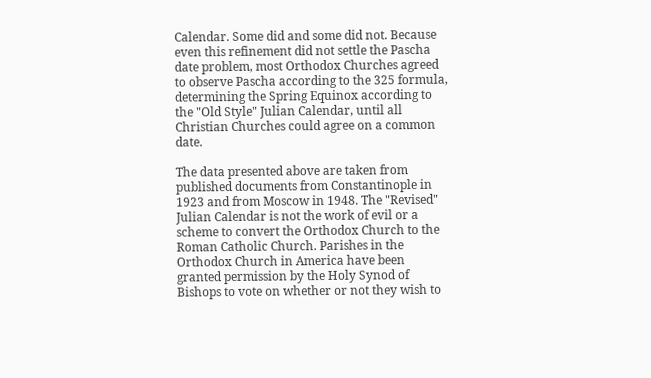Calendar. Some did and some did not. Because even this refinement did not settle the Pascha date problem, most Orthodox Churches agreed to observe Pascha according to the 325 formula, determining the Spring Equinox according to the "Old Style" Julian Calendar, until all Christian Churches could agree on a common date.

The data presented above are taken from published documents from Constantinople in 1923 and from Moscow in 1948. The "Revised" Julian Calendar is not the work of evil or a scheme to convert the Orthodox Church to the Roman Catholic Church. Parishes in the Orthodox Church in America have been granted permission by the Holy Synod of Bishops to vote on whether or not they wish to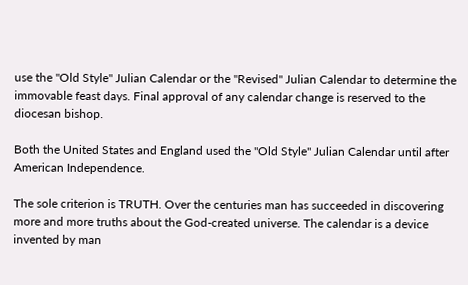use the "Old Style" Julian Calendar or the "Revised" Julian Calendar to determine the immovable feast days. Final approval of any calendar change is reserved to the diocesan bishop.

Both the United States and England used the "Old Style" Julian Calendar until after American Independence.

The sole criterion is TRUTH. Over the centuries man has succeeded in discovering more and more truths about the God-created universe. The calendar is a device invented by man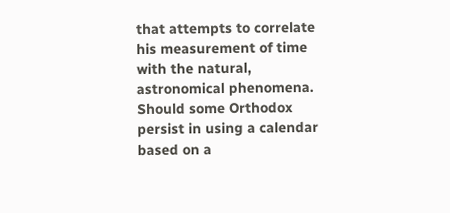that attempts to correlate his measurement of time with the natural, astronomical phenomena. Should some Orthodox persist in using a calendar based on a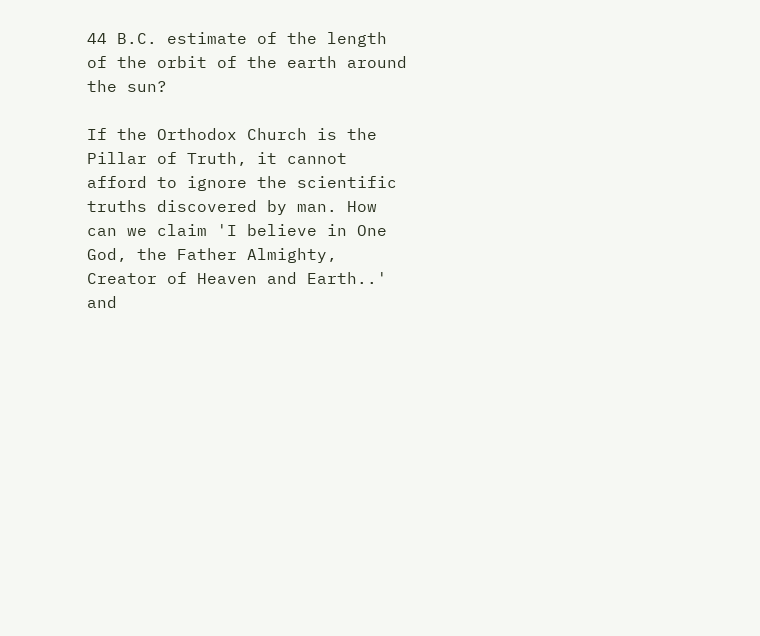44 B.C. estimate of the length of the orbit of the earth around the sun?

If the Orthodox Church is the Pillar of Truth, it cannot afford to ignore the scientific truths discovered by man. How can we claim 'I believe in One God, the Father Almighty, Creator of Heaven and Earth..' and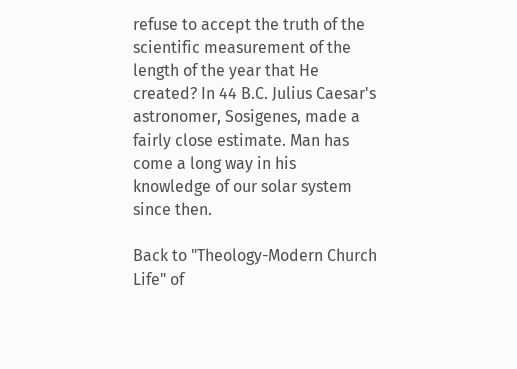refuse to accept the truth of the scientific measurement of the length of the year that He created? In 44 B.C. Julius Caesar's astronomer, Sosigenes, made a fairly close estimate. Man has come a long way in his knowledge of our solar system since then.

Back to "Theology-Modern Church Life" of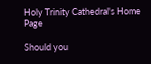Holy Trinity Cathedral's Home Page

Should you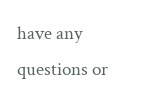have any questions or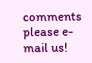comments please e-mail us!